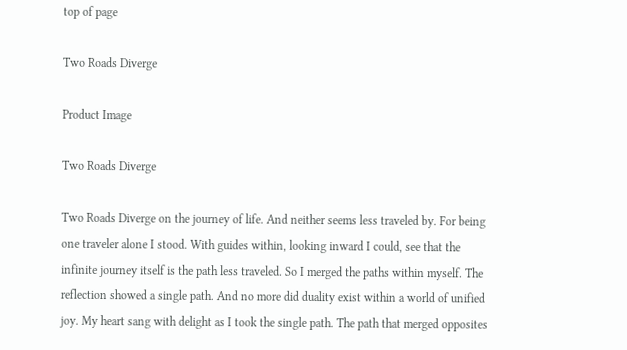top of page

Two Roads Diverge

Product Image

Two Roads Diverge

Two Roads Diverge on the journey of life. And neither seems less traveled by. For being one traveler alone I stood. With guides within, looking inward I could, see that the infinite journey itself is the path less traveled. So I merged the paths within myself. The reflection showed a single path. And no more did duality exist within a world of unified joy. My heart sang with delight as I took the single path. The path that merged opposites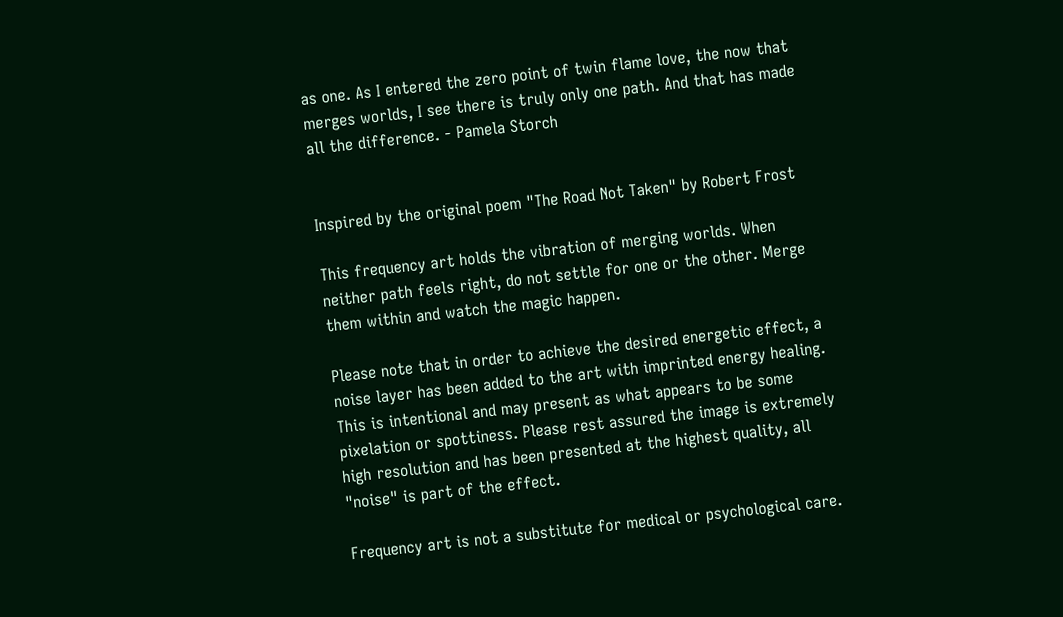as one. As I entered the zero point of twin flame love, the now that merges worlds, I see there is truly only one path. And that has made all the difference. - Pamela Storch


Inspired by the original poem "The Road Not Taken" by Robert Frost

This frequency art holds the vibration of merging worlds. When neither path feels right, do not settle for one or the other. Merge them within and watch the magic happen.

Please note that in order to achieve the desired energetic effect, a noise layer has been added to the art with imprinted energy healing. This is intentional and may present as what appears to be some pixelation or spottiness. Please rest assured the image is extremely high resolution and has been presented at the highest quality, all "noise" is part of the effect.

Frequency art is not a substitute for medical or psychological care.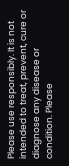Please use responsibly. It is not intended to treat, prevent, cure or diagnose any disease or condition. Please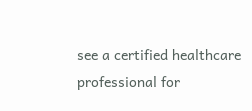see a certified healthcare professional for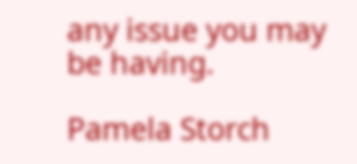any issue you may be having.

Pamela Storch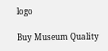logo

Buy Museum Quality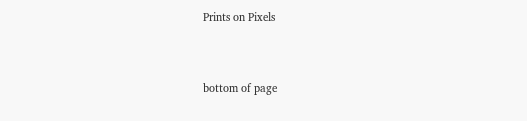Prints on Pixels


bottom of page